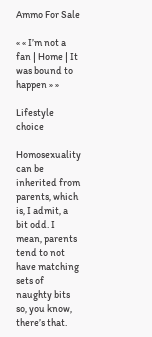Ammo For Sale

« « I’m not a fan | Home | It was bound to happen » »

Lifestyle choice

Homosexuality can be inherited from parents, which is, I admit, a bit odd. I mean, parents tend to not have matching sets of naughty bits so, you know, there’s that.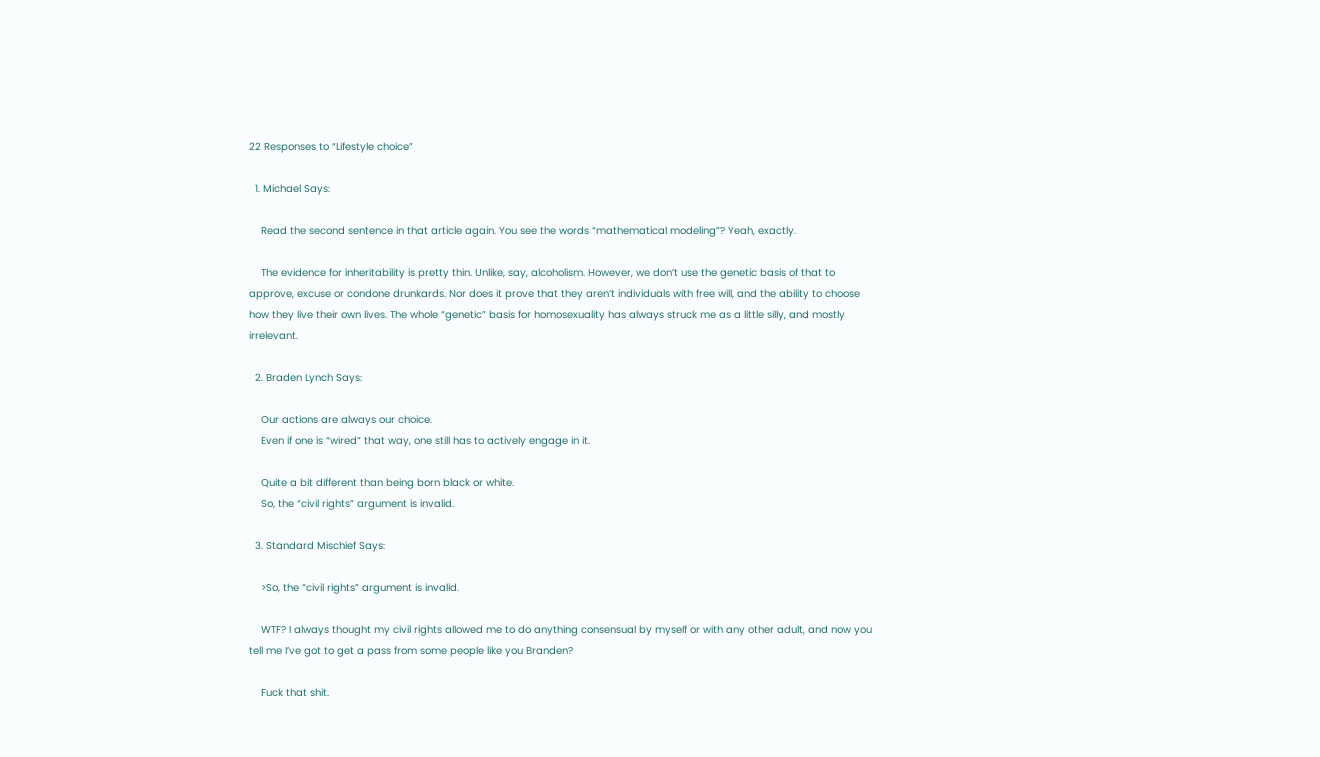22 Responses to “Lifestyle choice”

  1. Michael Says:

    Read the second sentence in that article again. You see the words “mathematical modeling”? Yeah, exactly.

    The evidence for inheritability is pretty thin. Unlike, say, alcoholism. However, we don’t use the genetic basis of that to approve, excuse or condone drunkards. Nor does it prove that they aren’t individuals with free will, and the ability to choose how they live their own lives. The whole “genetic” basis for homosexuality has always struck me as a little silly, and mostly irrelevant.

  2. Braden Lynch Says:

    Our actions are always our choice.
    Even if one is “wired” that way, one still has to actively engage in it.

    Quite a bit different than being born black or white.
    So, the “civil rights” argument is invalid.

  3. Standard Mischief Says:

    >So, the “civil rights” argument is invalid.

    WTF? I always thought my civil rights allowed me to do anything consensual by myself or with any other adult, and now you tell me I’ve got to get a pass from some people like you Branden?

    Fuck that shit.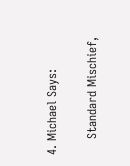4. Michael Says:

    Standard Mischief,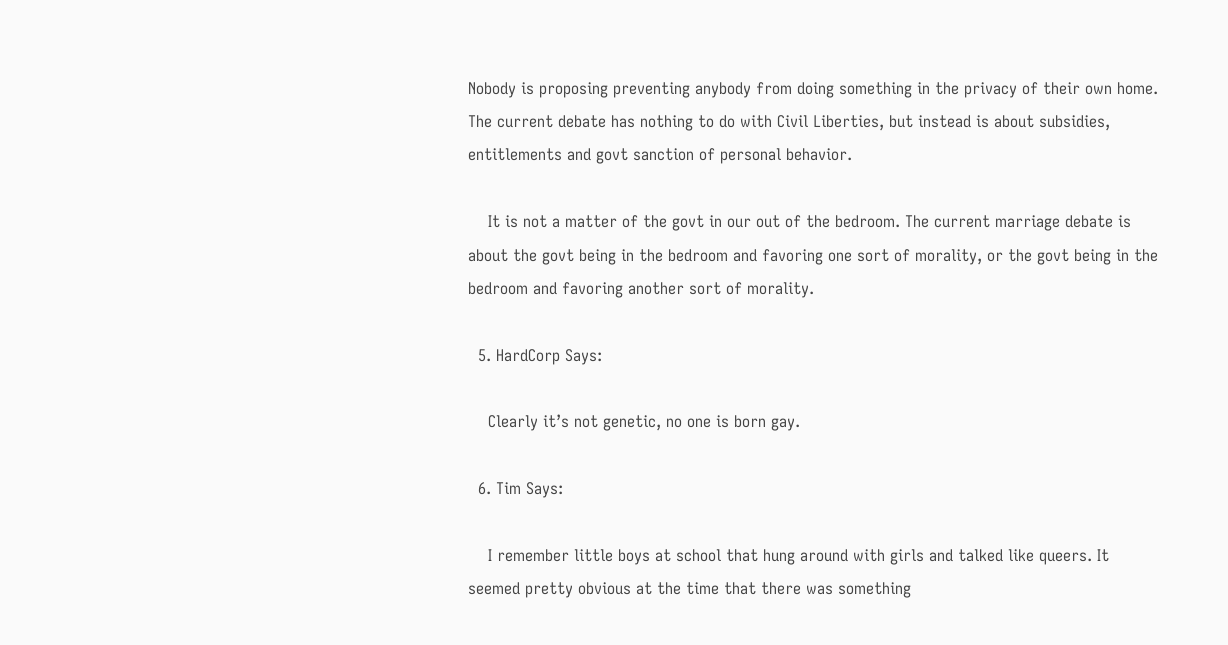Nobody is proposing preventing anybody from doing something in the privacy of their own home. The current debate has nothing to do with Civil Liberties, but instead is about subsidies, entitlements and govt sanction of personal behavior.

    It is not a matter of the govt in our out of the bedroom. The current marriage debate is about the govt being in the bedroom and favoring one sort of morality, or the govt being in the bedroom and favoring another sort of morality.

  5. HardCorp Says:

    Clearly it’s not genetic, no one is born gay.

  6. Tim Says:

    I remember little boys at school that hung around with girls and talked like queers. It seemed pretty obvious at the time that there was something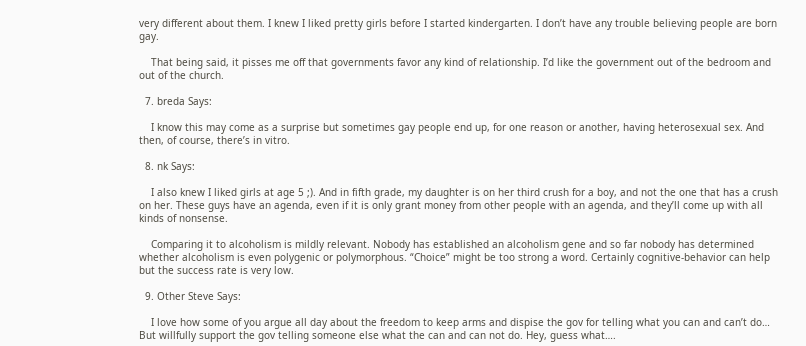very different about them. I knew I liked pretty girls before I started kindergarten. I don’t have any trouble believing people are born gay.

    That being said, it pisses me off that governments favor any kind of relationship. I’d like the government out of the bedroom and out of the church.

  7. breda Says:

    I know this may come as a surprise but sometimes gay people end up, for one reason or another, having heterosexual sex. And then, of course, there’s in vitro.

  8. nk Says:

    I also knew I liked girls at age 5 ;). And in fifth grade, my daughter is on her third crush for a boy, and not the one that has a crush on her. These guys have an agenda, even if it is only grant money from other people with an agenda, and they’ll come up with all kinds of nonsense.

    Comparing it to alcoholism is mildly relevant. Nobody has established an alcoholism gene and so far nobody has determined whether alcoholism is even polygenic or polymorphous. “Choice” might be too strong a word. Certainly cognitive-behavior can help but the success rate is very low.

  9. Other Steve Says:

    I love how some of you argue all day about the freedom to keep arms and dispise the gov for telling what you can and can’t do… But willfully support the gov telling someone else what the can and can not do. Hey, guess what….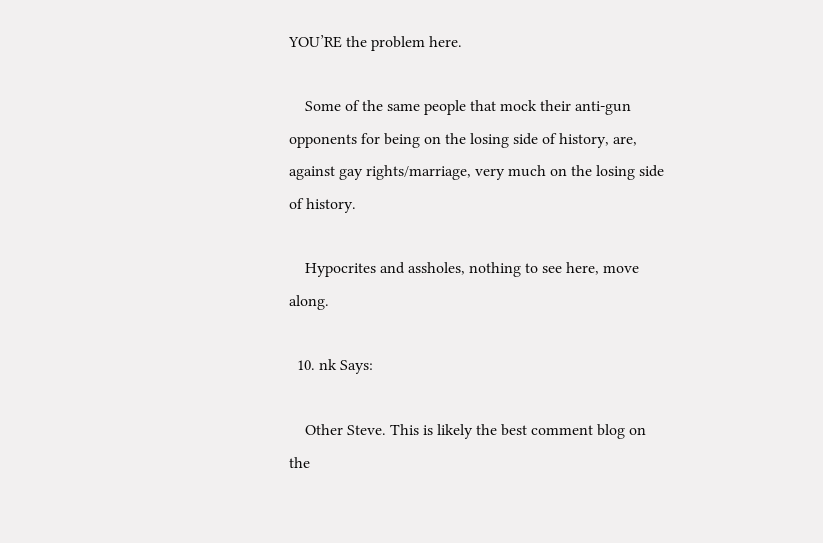YOU’RE the problem here.

    Some of the same people that mock their anti-gun opponents for being on the losing side of history, are, against gay rights/marriage, very much on the losing side of history.

    Hypocrites and assholes, nothing to see here, move along.

  10. nk Says:

    Other Steve. This is likely the best comment blog on the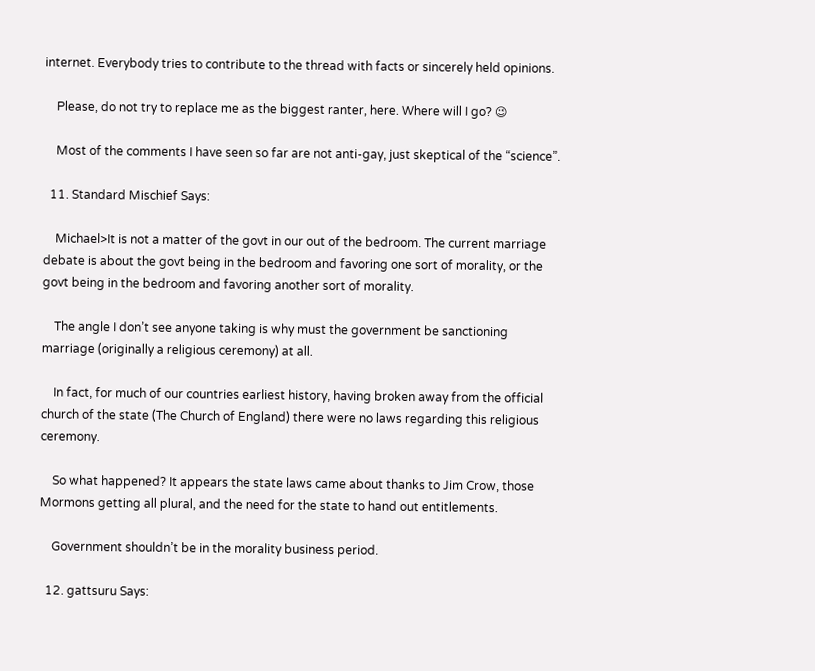internet. Everybody tries to contribute to the thread with facts or sincerely held opinions.

    Please, do not try to replace me as the biggest ranter, here. Where will I go? 😉

    Most of the comments I have seen so far are not anti-gay, just skeptical of the “science”.

  11. Standard Mischief Says:

    Michael>It is not a matter of the govt in our out of the bedroom. The current marriage debate is about the govt being in the bedroom and favoring one sort of morality, or the govt being in the bedroom and favoring another sort of morality.

    The angle I don’t see anyone taking is why must the government be sanctioning marriage (originally a religious ceremony) at all.

    In fact, for much of our countries earliest history, having broken away from the official church of the state (The Church of England) there were no laws regarding this religious ceremony.

    So what happened? It appears the state laws came about thanks to Jim Crow, those Mormons getting all plural, and the need for the state to hand out entitlements.

    Government shouldn’t be in the morality business period.

  12. gattsuru Says: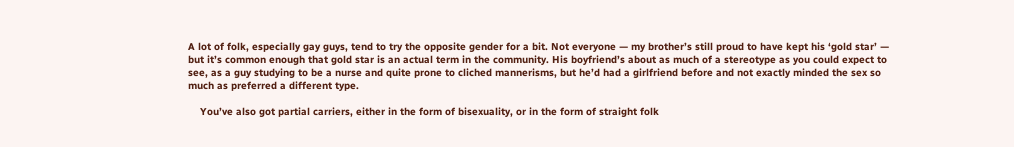A lot of folk, especially gay guys, tend to try the opposite gender for a bit. Not everyone — my brother’s still proud to have kept his ‘gold star’ — but it’s common enough that gold star is an actual term in the community. His boyfriend’s about as much of a stereotype as you could expect to see, as a guy studying to be a nurse and quite prone to cliched mannerisms, but he’d had a girlfriend before and not exactly minded the sex so much as preferred a different type.

    You’ve also got partial carriers, either in the form of bisexuality, or in the form of straight folk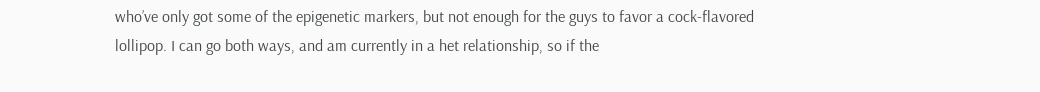who’ve only got some of the epigenetic markers, but not enough for the guys to favor a cock-flavored lollipop. I can go both ways, and am currently in a het relationship, so if the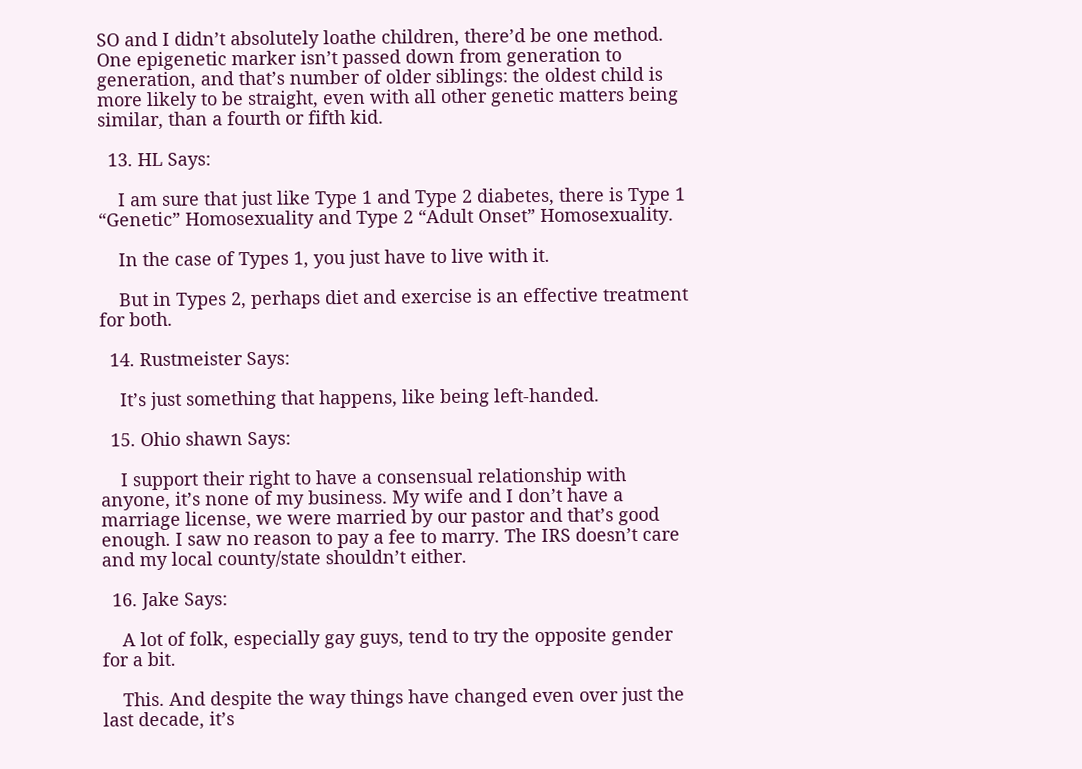SO and I didn’t absolutely loathe children, there’d be one method. One epigenetic marker isn’t passed down from generation to generation, and that’s number of older siblings: the oldest child is more likely to be straight, even with all other genetic matters being similar, than a fourth or fifth kid.

  13. HL Says:

    I am sure that just like Type 1 and Type 2 diabetes, there is Type 1 “Genetic” Homosexuality and Type 2 “Adult Onset” Homosexuality.

    In the case of Types 1, you just have to live with it.

    But in Types 2, perhaps diet and exercise is an effective treatment for both.

  14. Rustmeister Says:

    It’s just something that happens, like being left-handed.

  15. Ohio shawn Says:

    I support their right to have a consensual relationship with anyone, it’s none of my business. My wife and I don’t have a marriage license, we were married by our pastor and that’s good enough. I saw no reason to pay a fee to marry. The IRS doesn’t care and my local county/state shouldn’t either.

  16. Jake Says:

    A lot of folk, especially gay guys, tend to try the opposite gender for a bit.

    This. And despite the way things have changed even over just the last decade, it’s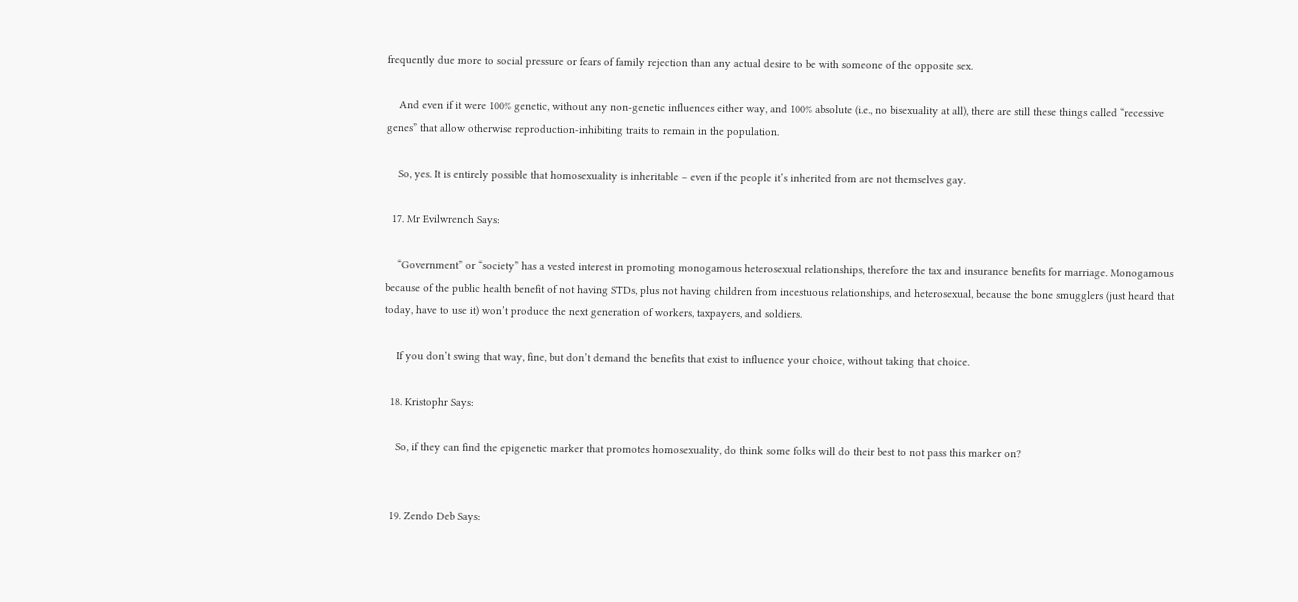frequently due more to social pressure or fears of family rejection than any actual desire to be with someone of the opposite sex.

    And even if it were 100% genetic, without any non-genetic influences either way, and 100% absolute (i.e., no bisexuality at all), there are still these things called “recessive genes” that allow otherwise reproduction-inhibiting traits to remain in the population.

    So, yes. It is entirely possible that homosexuality is inheritable – even if the people it’s inherited from are not themselves gay.

  17. Mr Evilwrench Says:

    “Government” or “society” has a vested interest in promoting monogamous heterosexual relationships, therefore the tax and insurance benefits for marriage. Monogamous because of the public health benefit of not having STDs, plus not having children from incestuous relationships, and heterosexual, because the bone smugglers (just heard that today, have to use it) won’t produce the next generation of workers, taxpayers, and soldiers.

    If you don’t swing that way, fine, but don’t demand the benefits that exist to influence your choice, without taking that choice.

  18. Kristophr Says:

    So, if they can find the epigenetic marker that promotes homosexuality, do think some folks will do their best to not pass this marker on?


  19. Zendo Deb Says: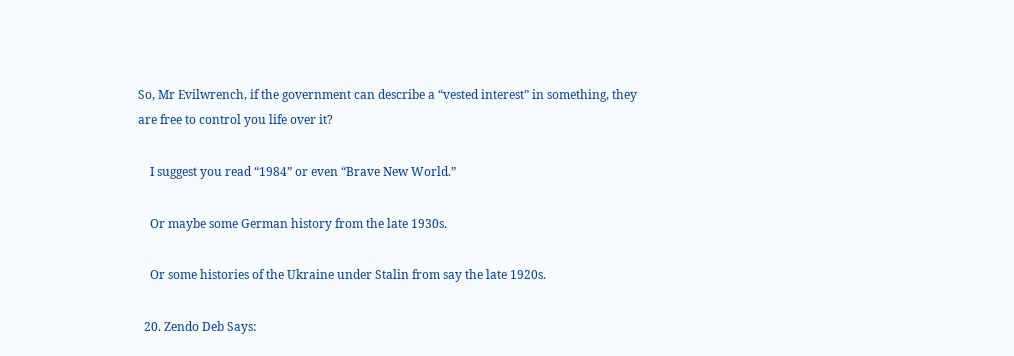So, Mr Evilwrench, if the government can describe a “vested interest” in something, they are free to control you life over it?

    I suggest you read “1984” or even “Brave New World.”

    Or maybe some German history from the late 1930s.

    Or some histories of the Ukraine under Stalin from say the late 1920s.

  20. Zendo Deb Says: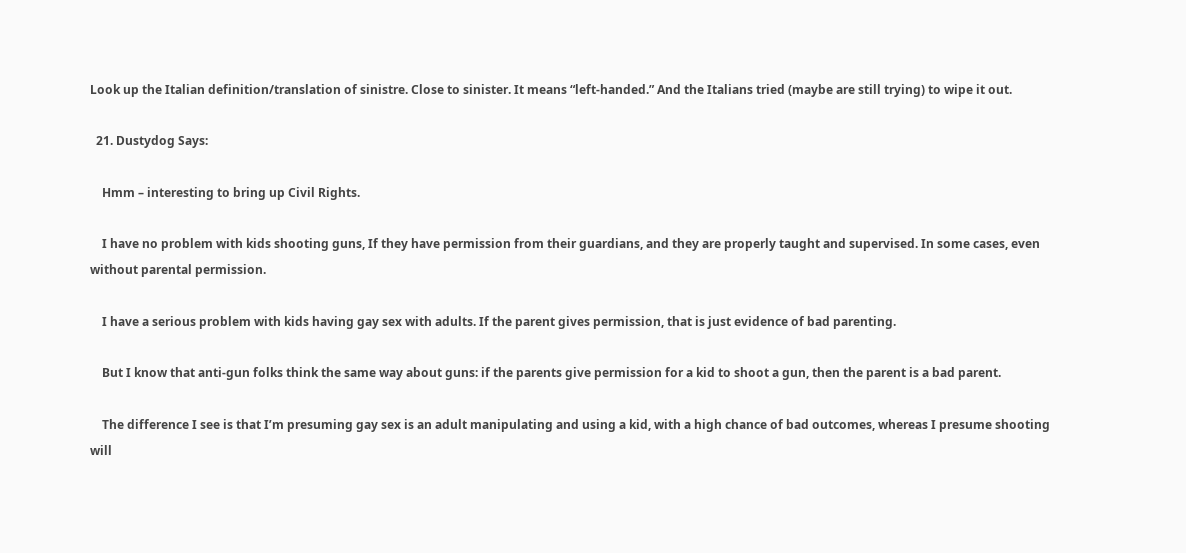Look up the Italian definition/translation of sinistre. Close to sinister. It means “left-handed.” And the Italians tried (maybe are still trying) to wipe it out.

  21. Dustydog Says:

    Hmm – interesting to bring up Civil Rights.

    I have no problem with kids shooting guns, If they have permission from their guardians, and they are properly taught and supervised. In some cases, even without parental permission.

    I have a serious problem with kids having gay sex with adults. If the parent gives permission, that is just evidence of bad parenting.

    But I know that anti-gun folks think the same way about guns: if the parents give permission for a kid to shoot a gun, then the parent is a bad parent.

    The difference I see is that I’m presuming gay sex is an adult manipulating and using a kid, with a high chance of bad outcomes, whereas I presume shooting will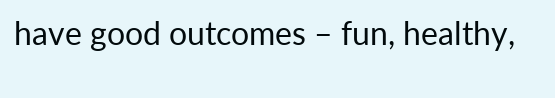have good outcomes – fun, healthy,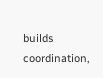builds coordination,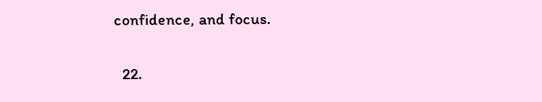confidence, and focus.

  22.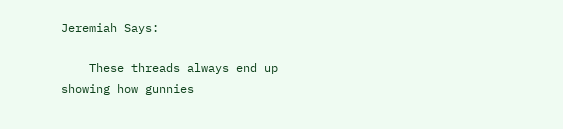Jeremiah Says:

    These threads always end up showing how gunnies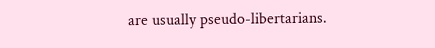are usually pseudo-libertarians.